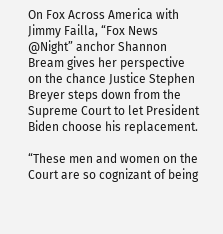On Fox Across America with Jimmy Failla, “Fox News @Night” anchor Shannon Bream gives her perspective on the chance Justice Stephen Breyer steps down from the Supreme Court to let President Biden choose his replacement.

“These men and women on the Court are so cognizant of being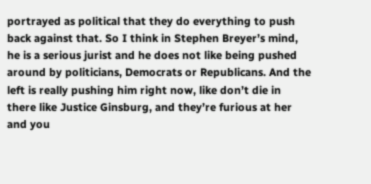portrayed as political that they do everything to push back against that. So I think in Stephen Breyer’s mind, he is a serious jurist and he does not like being pushed around by politicians, Democrats or Republicans. And the left is really pushing him right now, like don’t die in there like Justice Ginsburg, and they’re furious at her and you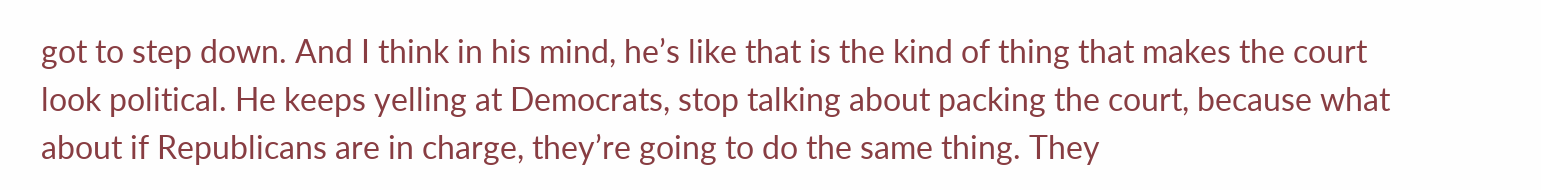got to step down. And I think in his mind, he’s like that is the kind of thing that makes the court look political. He keeps yelling at Democrats, stop talking about packing the court, because what about if Republicans are in charge, they’re going to do the same thing. They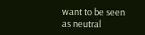want to be seen as neutral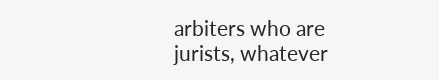arbiters who are jurists, whatever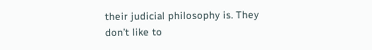their judicial philosophy is. They don’t like to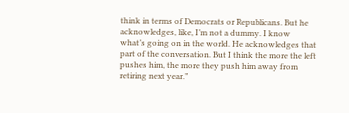think in terms of Democrats or Republicans. But he acknowledges, like, I’m not a dummy. I know what’s going on in the world. He acknowledges that part of the conversation. But I think the more the left pushes him, the more they push him away from retiring next year.”